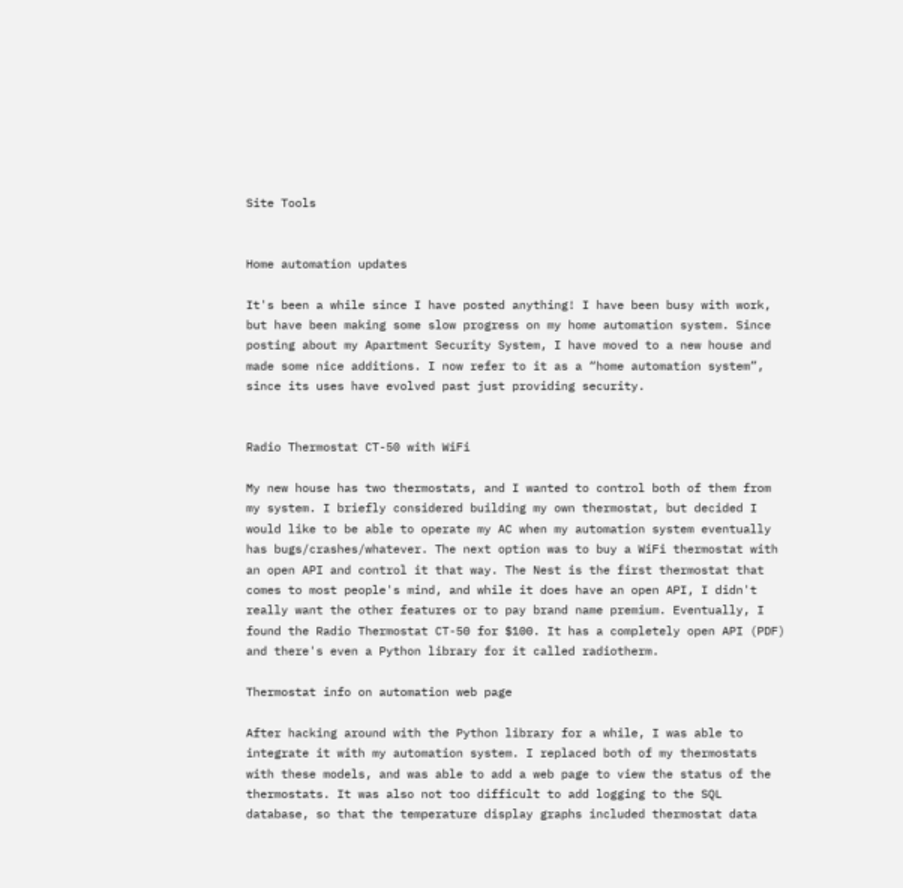Site Tools


Home automation updates

It's been a while since I have posted anything! I have been busy with work, but have been making some slow progress on my home automation system. Since posting about my Apartment Security System, I have moved to a new house and made some nice additions. I now refer to it as a “home automation system”, since its uses have evolved past just providing security.


Radio Thermostat CT-50 with WiFi

My new house has two thermostats, and I wanted to control both of them from my system. I briefly considered building my own thermostat, but decided I would like to be able to operate my AC when my automation system eventually has bugs/crashes/whatever. The next option was to buy a WiFi thermostat with an open API and control it that way. The Nest is the first thermostat that comes to most people's mind, and while it does have an open API, I didn't really want the other features or to pay brand name premium. Eventually, I found the Radio Thermostat CT-50 for $100. It has a completely open API (PDF) and there's even a Python library for it called radiotherm.

Thermostat info on automation web page

After hacking around with the Python library for a while, I was able to integrate it with my automation system. I replaced both of my thermostats with these models, and was able to add a web page to view the status of the thermostats. It was also not too difficult to add logging to the SQL database, so that the temperature display graphs included thermostat data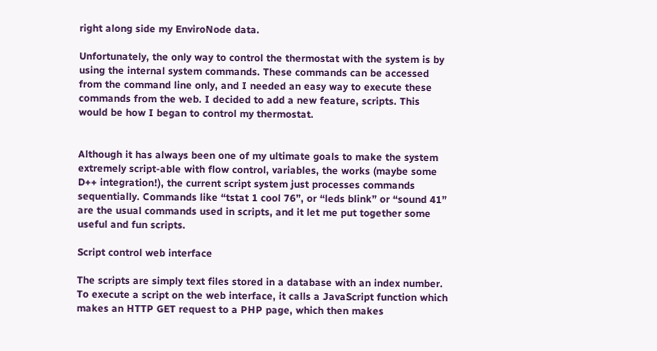right along side my EnviroNode data.

Unfortunately, the only way to control the thermostat with the system is by using the internal system commands. These commands can be accessed from the command line only, and I needed an easy way to execute these commands from the web. I decided to add a new feature, scripts. This would be how I began to control my thermostat.


Although it has always been one of my ultimate goals to make the system extremely script-able with flow control, variables, the works (maybe some D++ integration!), the current script system just processes commands sequentially. Commands like “tstat 1 cool 76”, or “leds blink” or “sound 41” are the usual commands used in scripts, and it let me put together some useful and fun scripts.

Script control web interface

The scripts are simply text files stored in a database with an index number. To execute a script on the web interface, it calls a JavaScript function which makes an HTTP GET request to a PHP page, which then makes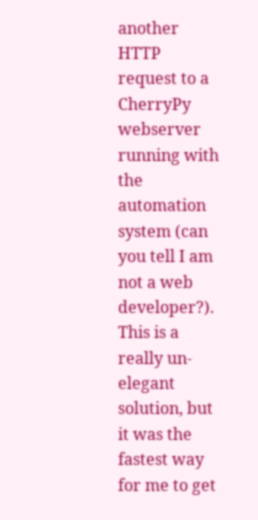another HTTP request to a CherryPy webserver running with the automation system (can you tell I am not a web developer?). This is a really un-elegant solution, but it was the fastest way for me to get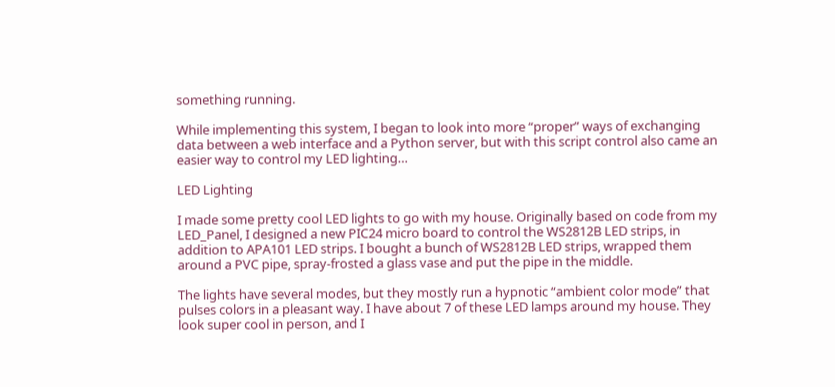something running.

While implementing this system, I began to look into more “proper” ways of exchanging data between a web interface and a Python server, but with this script control also came an easier way to control my LED lighting…

LED Lighting

I made some pretty cool LED lights to go with my house. Originally based on code from my LED_Panel, I designed a new PIC24 micro board to control the WS2812B LED strips, in addition to APA101 LED strips. I bought a bunch of WS2812B LED strips, wrapped them around a PVC pipe, spray-frosted a glass vase and put the pipe in the middle.

The lights have several modes, but they mostly run a hypnotic “ambient color mode” that pulses colors in a pleasant way. I have about 7 of these LED lamps around my house. They look super cool in person, and I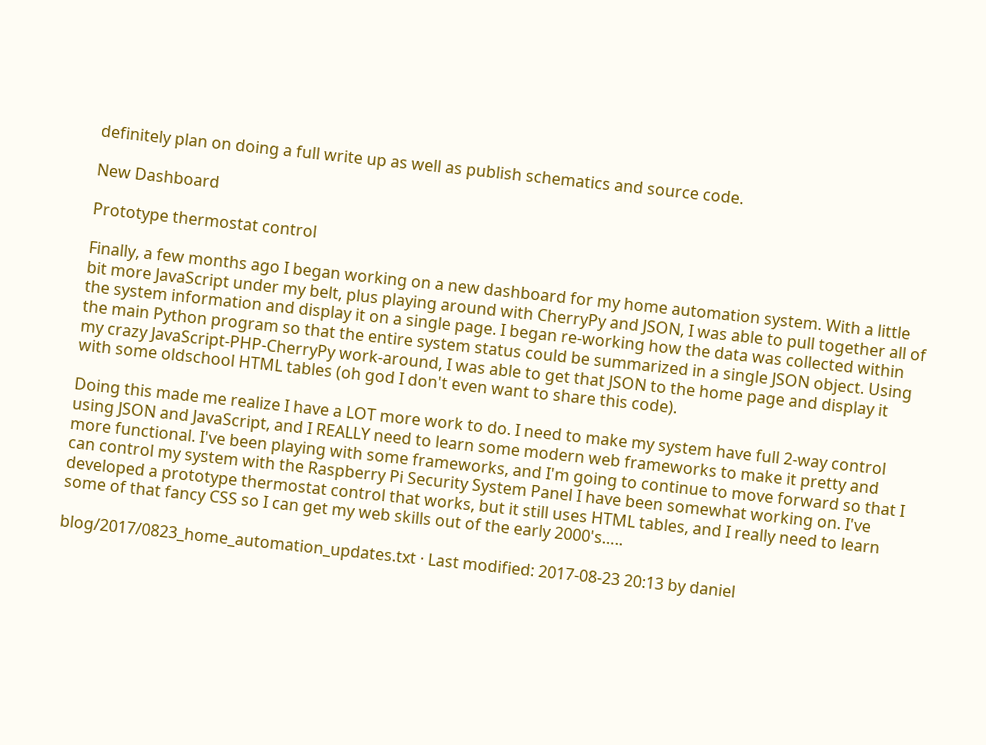definitely plan on doing a full write up as well as publish schematics and source code.

New Dashboard

Prototype thermostat control

Finally, a few months ago I began working on a new dashboard for my home automation system. With a little bit more JavaScript under my belt, plus playing around with CherryPy and JSON, I was able to pull together all of the system information and display it on a single page. I began re-working how the data was collected within the main Python program so that the entire system status could be summarized in a single JSON object. Using my crazy JavaScript-PHP-CherryPy work-around, I was able to get that JSON to the home page and display it with some oldschool HTML tables (oh god I don't even want to share this code).

Doing this made me realize I have a LOT more work to do. I need to make my system have full 2-way control using JSON and JavaScript, and I REALLY need to learn some modern web frameworks to make it pretty and more functional. I've been playing with some frameworks, and I'm going to continue to move forward so that I can control my system with the Raspberry Pi Security System Panel I have been somewhat working on. I've developed a prototype thermostat control that works, but it still uses HTML tables, and I really need to learn some of that fancy CSS so I can get my web skills out of the early 2000's…..

blog/2017/0823_home_automation_updates.txt · Last modified: 2017-08-23 20:13 by daniel